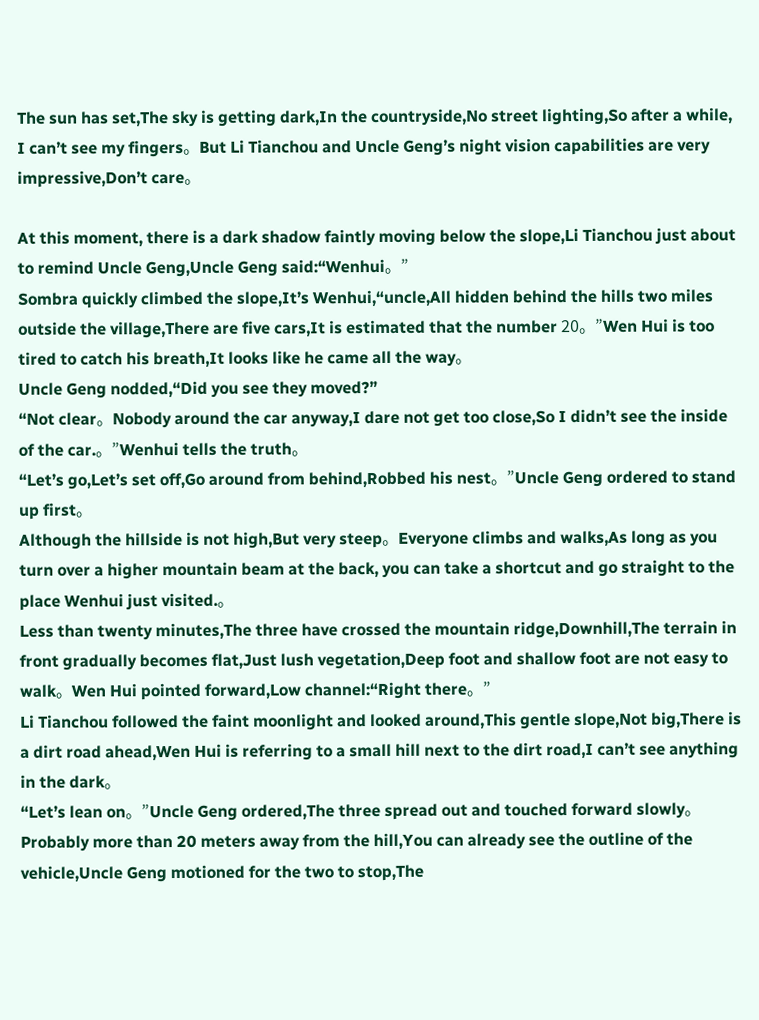The sun has set,The sky is getting dark,In the countryside,No street lighting,So after a while, I can’t see my fingers。But Li Tianchou and Uncle Geng’s night vision capabilities are very impressive,Don’t care。

At this moment, there is a dark shadow faintly moving below the slope,Li Tianchou just about to remind Uncle Geng,Uncle Geng said:“Wenhui。”
Sombra quickly climbed the slope,It’s Wenhui,“uncle,All hidden behind the hills two miles outside the village,There are five cars,It is estimated that the number 20。”Wen Hui is too tired to catch his breath,It looks like he came all the way。
Uncle Geng nodded,“Did you see they moved?”
“Not clear。Nobody around the car anyway,I dare not get too close,So I didn’t see the inside of the car.。”Wenhui tells the truth。
“Let’s go,Let’s set off,Go around from behind,Robbed his nest。”Uncle Geng ordered to stand up first。
Although the hillside is not high,But very steep。Everyone climbs and walks,As long as you turn over a higher mountain beam at the back, you can take a shortcut and go straight to the place Wenhui just visited.。
Less than twenty minutes,The three have crossed the mountain ridge,Downhill,The terrain in front gradually becomes flat,Just lush vegetation,Deep foot and shallow foot are not easy to walk。Wen Hui pointed forward,Low channel:“Right there。”
Li Tianchou followed the faint moonlight and looked around,This gentle slope,Not big,There is a dirt road ahead,Wen Hui is referring to a small hill next to the dirt road,I can’t see anything in the dark。
“Let’s lean on。”Uncle Geng ordered,The three spread out and touched forward slowly。
Probably more than 20 meters away from the hill,You can already see the outline of the vehicle,Uncle Geng motioned for the two to stop,The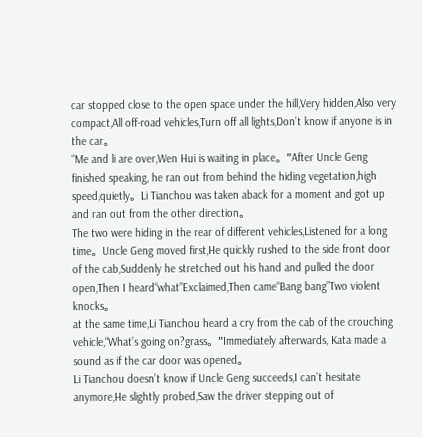car stopped close to the open space under the hill,Very hidden,Also very compact,All off-road vehicles,Turn off all lights,Don’t know if anyone is in the car。
“Me and li are over,Wen Hui is waiting in place。”After Uncle Geng finished speaking, he ran out from behind the hiding vegetation,high speed,quietly。Li Tianchou was taken aback for a moment and got up and ran out from the other direction。
The two were hiding in the rear of different vehicles,Listened for a long time。Uncle Geng moved first,He quickly rushed to the side front door of the cab,Suddenly he stretched out his hand and pulled the door open,Then I heard“what”Exclaimed,Then came“Bang bang”Two violent knocks。
at the same time,Li Tianchou heard a cry from the cab of the crouching vehicle,“What’s going on?grass。”Immediately afterwards, Kata made a sound as if the car door was opened。
Li Tianchou doesn’t know if Uncle Geng succeeds,I can’t hesitate anymore,He slightly probed,Saw the driver stepping out of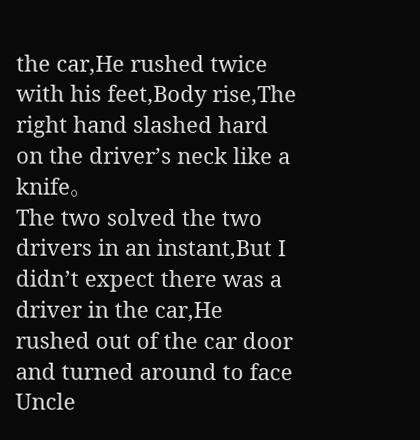the car,He rushed twice with his feet,Body rise,The right hand slashed hard on the driver’s neck like a knife。
The two solved the two drivers in an instant,But I didn’t expect there was a driver in the car,He rushed out of the car door and turned around to face Uncle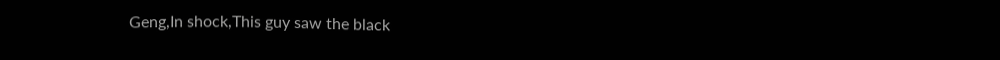Geng,In shock,This guy saw the black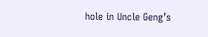hole in Uncle Geng’s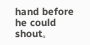hand before he could shout。